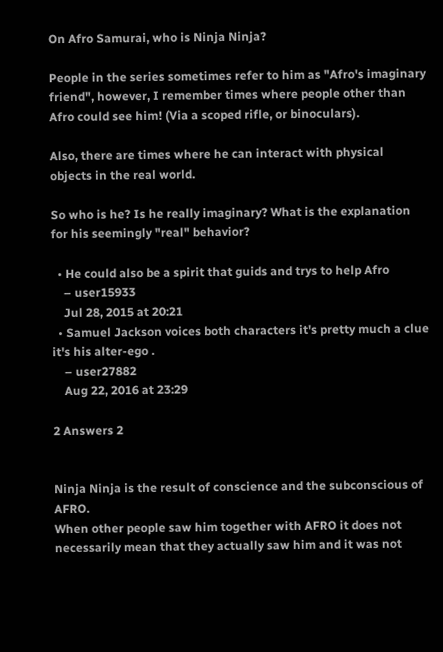On Afro Samurai, who is Ninja Ninja?

People in the series sometimes refer to him as "Afro's imaginary friend", however, I remember times where people other than Afro could see him! (Via a scoped rifle, or binoculars).

Also, there are times where he can interact with physical objects in the real world.

So who is he? Is he really imaginary? What is the explanation for his seemingly "real" behavior?

  • He could also be a spirit that guids and trys to help Afro
    – user15933
    Jul 28, 2015 at 20:21
  • Samuel Jackson voices both characters it's pretty much a clue it's his alter-ego .
    – user27882
    Aug 22, 2016 at 23:29

2 Answers 2


Ninja Ninja is the result of conscience and the subconscious of AFRO.
When other people saw him together with AFRO it does not necessarily mean that they actually saw him and it was not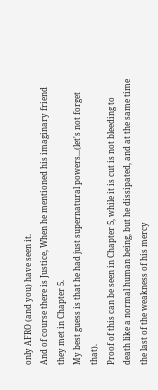only AFRO (and you) have seen it.
And of course there is Justice, When he mentioned his imaginary friend they met in Chapter 5.
My best guess is that he had just supernatural powers...(let's not forget that).
Proof of this can be seen in Chapter 5, while it is cut is not bleeding to death like a normal human being, but he dissipated, and at the same time the last of the weakness of his mercy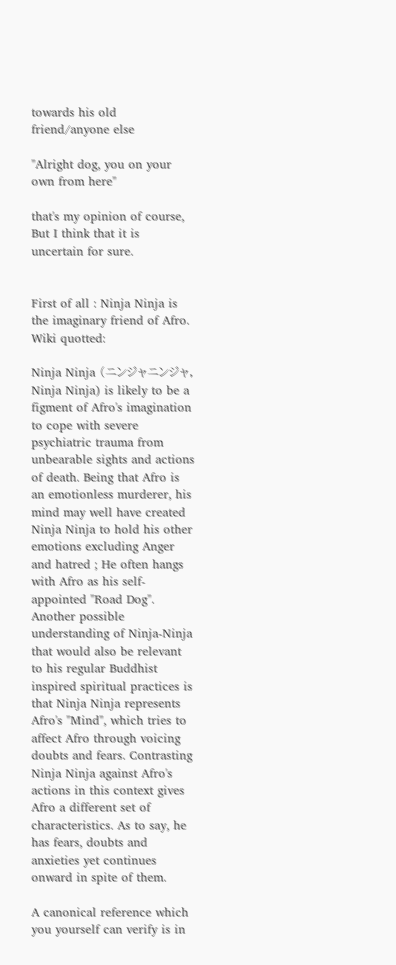towards his old friend/anyone else

"Alright dog, you on your own from here"

that's my opinion of course, But I think that it is uncertain for sure.


First of all : Ninja Ninja is the imaginary friend of Afro. Wiki quotted:

Ninja Ninja (ニンジャニンジャ, Ninja Ninja) is likely to be a figment of Afro's imagination to cope with severe psychiatric trauma from unbearable sights and actions of death. Being that Afro is an emotionless murderer, his mind may well have created Ninja Ninja to hold his other emotions excluding Anger and hatred ; He often hangs with Afro as his self-appointed "Road Dog". Another possible understanding of Ninja-Ninja that would also be relevant to his regular Buddhist inspired spiritual practices is that Ninja Ninja represents Afro's "Mind", which tries to affect Afro through voicing doubts and fears. Contrasting Ninja Ninja against Afro's actions in this context gives Afro a different set of characteristics. As to say, he has fears, doubts and anxieties yet continues onward in spite of them.

A canonical reference which you yourself can verify is in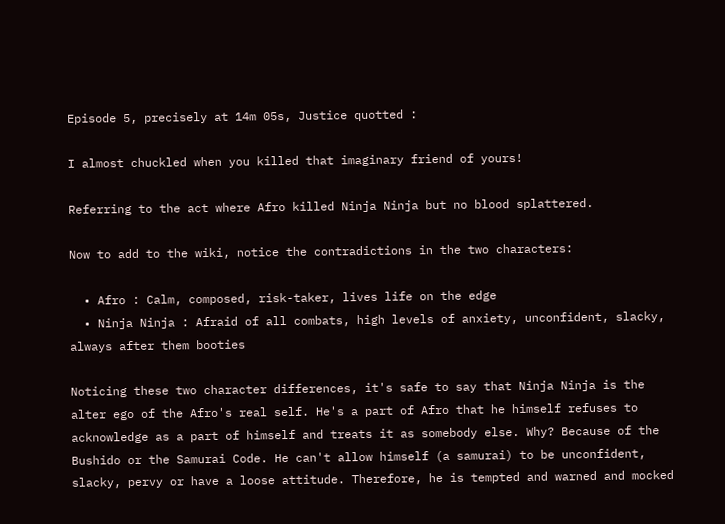Episode 5, precisely at 14m 05s, Justice quotted :

I almost chuckled when you killed that imaginary friend of yours!

Referring to the act where Afro killed Ninja Ninja but no blood splattered.

Now to add to the wiki, notice the contradictions in the two characters:

  • Afro : Calm, composed, risk-taker, lives life on the edge
  • Ninja Ninja : Afraid of all combats, high levels of anxiety, unconfident, slacky, always after them booties

Noticing these two character differences, it's safe to say that Ninja Ninja is the alter ego of the Afro's real self. He's a part of Afro that he himself refuses to acknowledge as a part of himself and treats it as somebody else. Why? Because of the Bushido or the Samurai Code. He can't allow himself (a samurai) to be unconfident, slacky, pervy or have a loose attitude. Therefore, he is tempted and warned and mocked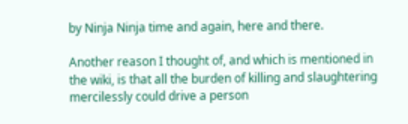by Ninja Ninja time and again, here and there.

Another reason I thought of, and which is mentioned in the wiki, is that all the burden of killing and slaughtering mercilessly could drive a person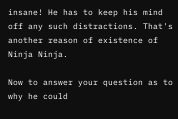insane! He has to keep his mind off any such distractions. That's another reason of existence of Ninja Ninja.

Now to answer your question as to why he could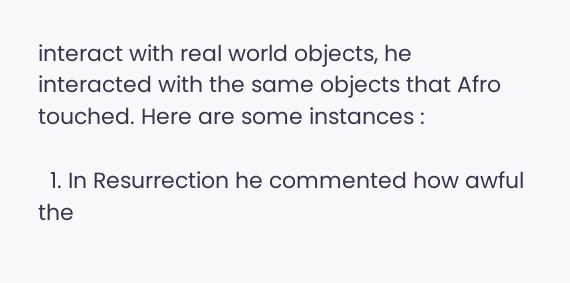interact with real world objects, he interacted with the same objects that Afro touched. Here are some instances :

  1. In Resurrection he commented how awful the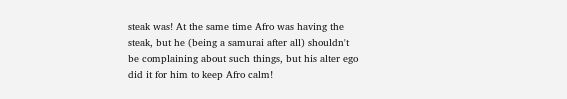steak was! At the same time Afro was having the steak, but he (being a samurai after all) shouldn't be complaining about such things, but his alter ego did it for him to keep Afro calm!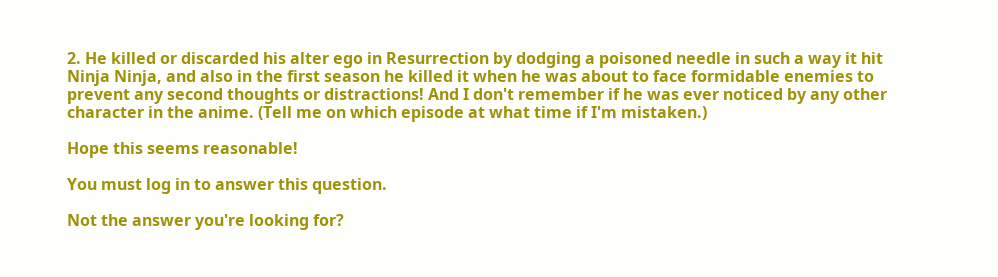2. He killed or discarded his alter ego in Resurrection by dodging a poisoned needle in such a way it hit Ninja Ninja, and also in the first season he killed it when he was about to face formidable enemies to prevent any second thoughts or distractions! And I don't remember if he was ever noticed by any other character in the anime. (Tell me on which episode at what time if I'm mistaken.)

Hope this seems reasonable!

You must log in to answer this question.

Not the answer you're looking for?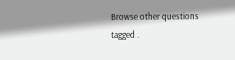Browse other questions tagged .